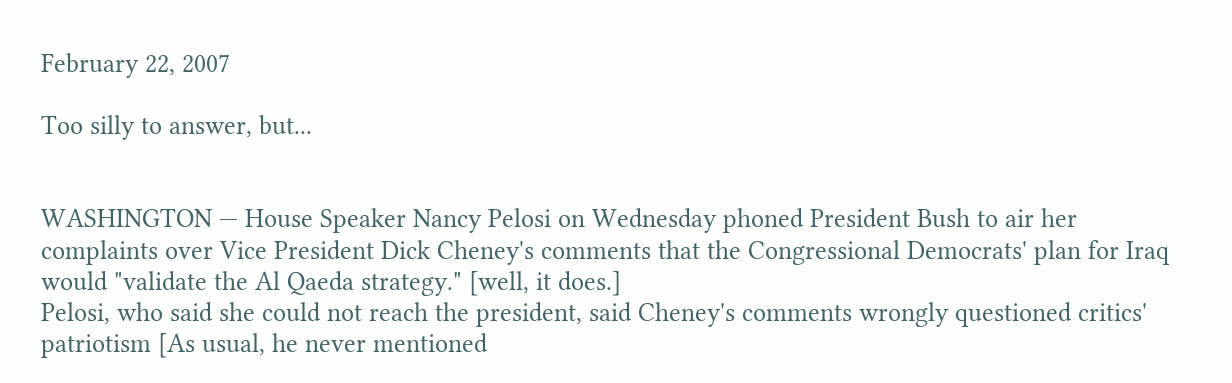February 22, 2007

Too silly to answer, but...


WASHINGTON — House Speaker Nancy Pelosi on Wednesday phoned President Bush to air her complaints over Vice President Dick Cheney's comments that the Congressional Democrats' plan for Iraq would "validate the Al Qaeda strategy." [well, it does.]
Pelosi, who said she could not reach the president, said Cheney's comments wrongly questioned critics' patriotism [As usual, he never mentioned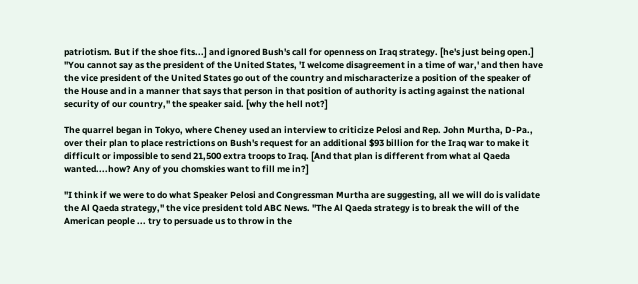patriotism. But if the shoe fits...] and ignored Bush's call for openness on Iraq strategy. [he's just being open.]
"You cannot say as the president of the United States, 'I welcome disagreement in a time of war,' and then have the vice president of the United States go out of the country and mischaracterize a position of the speaker of the House and in a manner that says that person in that position of authority is acting against the national security of our country," the speaker said. [why the hell not?]

The quarrel began in Tokyo, where Cheney used an interview to criticize Pelosi and Rep. John Murtha, D-Pa., over their plan to place restrictions on Bush's request for an additional $93 billion for the Iraq war to make it difficult or impossible to send 21,500 extra troops to Iraq. [And that plan is different from what al Qaeda wanted....how? Any of you chomskies want to fill me in?]

"I think if we were to do what Speaker Pelosi and Congressman Murtha are suggesting, all we will do is validate the Al Qaeda strategy," the vice president told ABC News. "The Al Qaeda strategy is to break the will of the American people ... try to persuade us to throw in the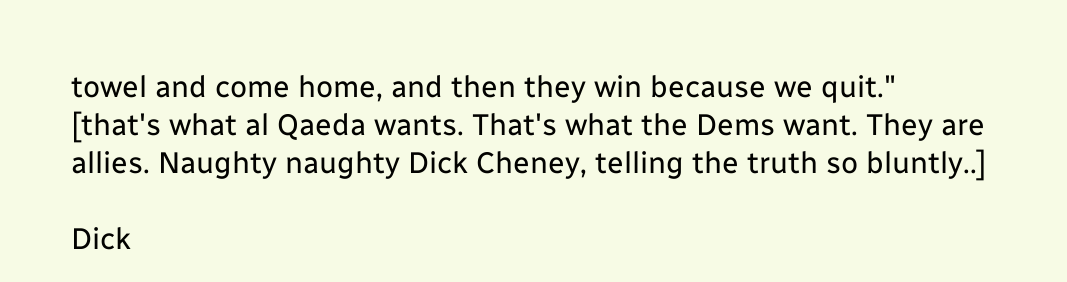towel and come home, and then they win because we quit." [that's what al Qaeda wants. That's what the Dems want. They are allies. Naughty naughty Dick Cheney, telling the truth so bluntly..]

Dick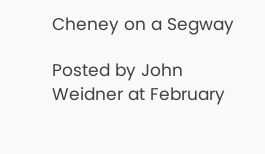Cheney on a Segway

Posted by John Weidner at February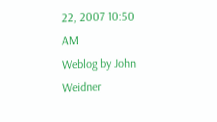22, 2007 10:50 AM
Weblog by John Weidner